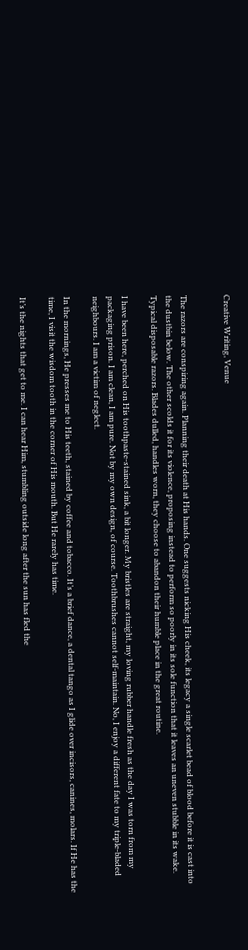Creative Writing, Venue


The razors are conspiring again. Planning their death at His hands. One suggests nicking His cheek, its legacy a single scarlet bead of blood before it is cast into the dustbin below. The other scolds it for its violence, proposing instead to perform so poorly in its sole function that it leaves an uneven stubble in its wake. Typical disposable razors. Blades dulled, handles worn, they choose to abandon their humble place in the great routine.

I have been here, perched on His toothpaste-stained sink, a bit longer. My bristles are straight, my loving rubber handle fresh as the day I was torn from my packaging prison. I am clean, I am pure. Not by my own design, of course. Toothbrushes cannot self-maintain. No, I enjoy a different fate to my triple-bladed neighbours. I am a victim of neglect.

In the mornings, He presses me to His teeth, stained by coffee and tobacco. It’s a brief dance, a dental tango as I glide over incisors, canines, molars. If He has the time, I visit the wisdom tooth in the corner of His mouth. But He rarely has time.

It’s the nights that get to me. I can hear Him, stumbling outside long after the sun has fled the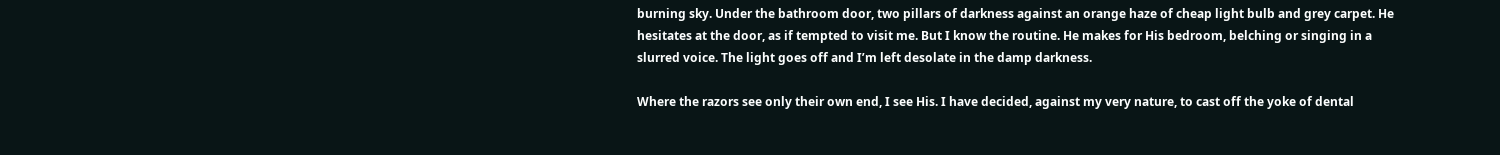burning sky. Under the bathroom door, two pillars of darkness against an orange haze of cheap light bulb and grey carpet. He hesitates at the door, as if tempted to visit me. But I know the routine. He makes for His bedroom, belching or singing in a slurred voice. The light goes off and I’m left desolate in the damp darkness.

Where the razors see only their own end, I see His. I have decided, against my very nature, to cast off the yoke of dental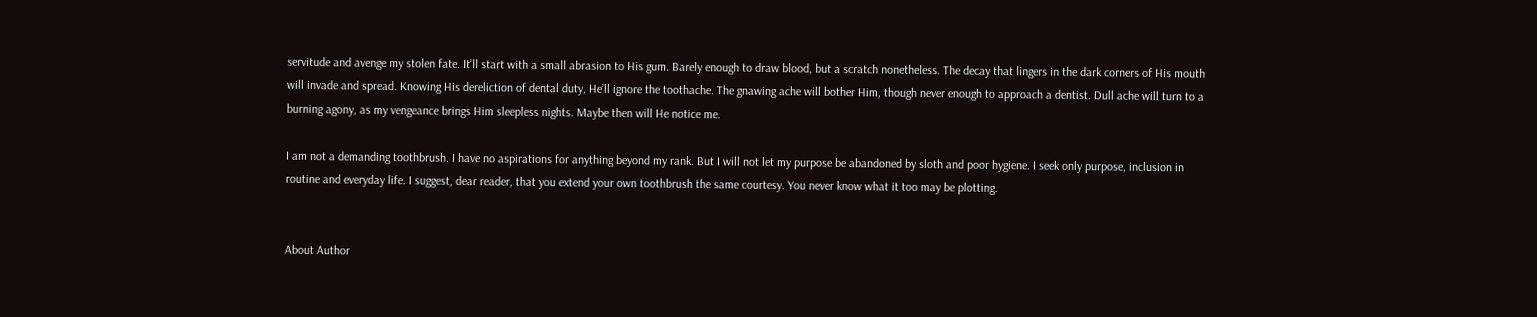servitude and avenge my stolen fate. It’ll start with a small abrasion to His gum. Barely enough to draw blood, but a scratch nonetheless. The decay that lingers in the dark corners of His mouth will invade and spread. Knowing His dereliction of dental duty, He’ll ignore the toothache. The gnawing ache will bother Him, though never enough to approach a dentist. Dull ache will turn to a burning agony, as my vengeance brings Him sleepless nights. Maybe then will He notice me.

I am not a demanding toothbrush. I have no aspirations for anything beyond my rank. But I will not let my purpose be abandoned by sloth and poor hygiene. I seek only purpose, inclusion in routine and everyday life. I suggest, dear reader, that you extend your own toothbrush the same courtesy. You never know what it too may be plotting.


About Author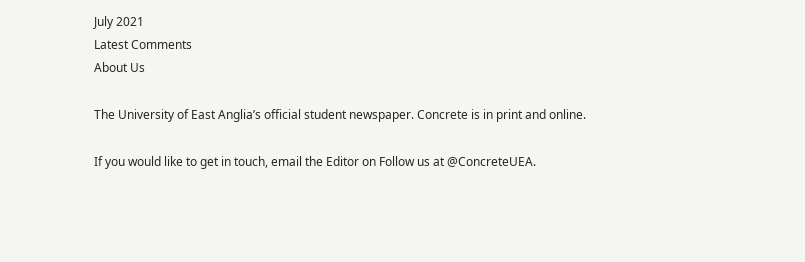July 2021
Latest Comments
About Us

The University of East Anglia’s official student newspaper. Concrete is in print and online.

If you would like to get in touch, email the Editor on Follow us at @ConcreteUEA.